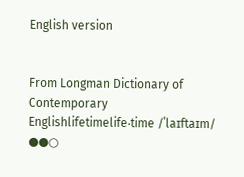English version


From Longman Dictionary of Contemporary Englishlifetimelife‧time /ˈlaɪftaɪm/ ●●○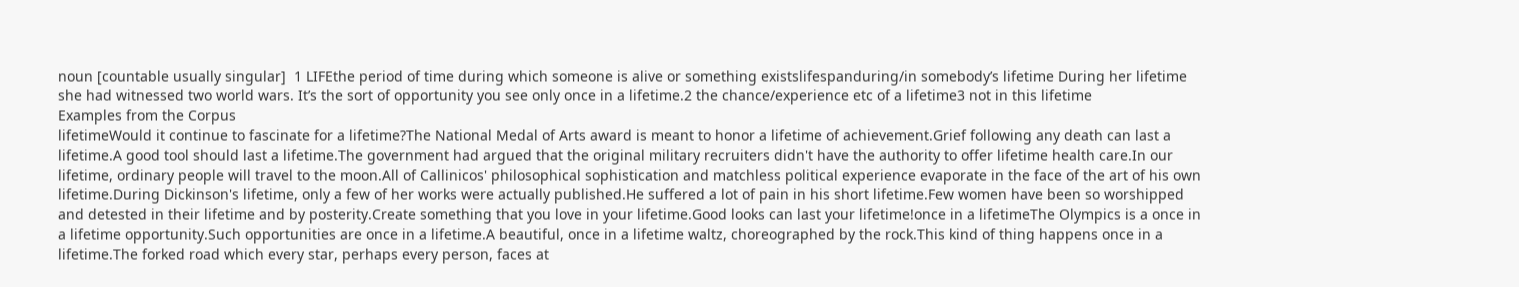noun [countable usually singular]  1 LIFEthe period of time during which someone is alive or something existslifespanduring/in somebody’s lifetime During her lifetime she had witnessed two world wars. It’s the sort of opportunity you see only once in a lifetime.2 the chance/experience etc of a lifetime3 not in this lifetime
Examples from the Corpus
lifetimeWould it continue to fascinate for a lifetime?The National Medal of Arts award is meant to honor a lifetime of achievement.Grief following any death can last a lifetime.A good tool should last a lifetime.The government had argued that the original military recruiters didn't have the authority to offer lifetime health care.In our lifetime, ordinary people will travel to the moon.All of Callinicos' philosophical sophistication and matchless political experience evaporate in the face of the art of his own lifetime.During Dickinson's lifetime, only a few of her works were actually published.He suffered a lot of pain in his short lifetime.Few women have been so worshipped and detested in their lifetime and by posterity.Create something that you love in your lifetime.Good looks can last your lifetime!once in a lifetimeThe Olympics is a once in a lifetime opportunity.Such opportunities are once in a lifetime.A beautiful, once in a lifetime waltz, choreographed by the rock.This kind of thing happens once in a lifetime.The forked road which every star, perhaps every person, faces at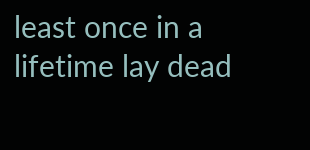least once in a lifetime lay dead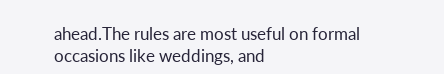ahead.The rules are most useful on formal occasions like weddings, and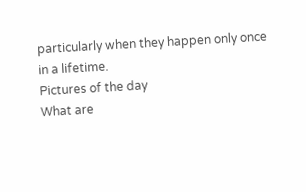particularly when they happen only once in a lifetime.
Pictures of the day
What are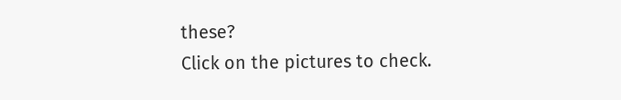these?
Click on the pictures to check.